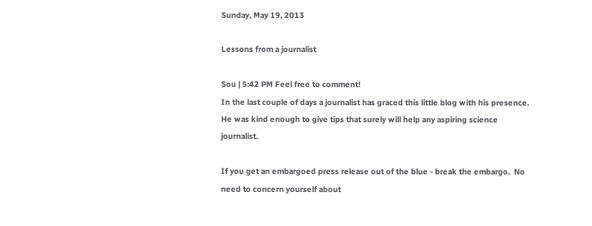Sunday, May 19, 2013

Lessons from a journalist

Sou | 5:42 PM Feel free to comment!
In the last couple of days a journalist has graced this little blog with his presence.  He was kind enough to give tips that surely will help any aspiring science journalist.

If you get an embargoed press release out of the blue - break the embargo.  No need to concern yourself about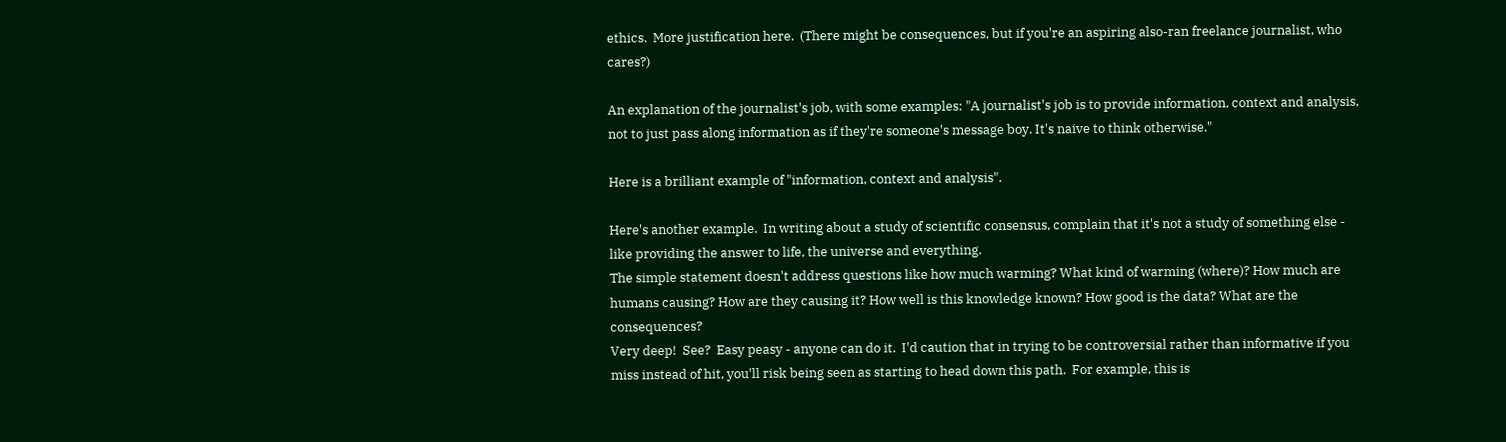ethics.  More justification here.  (There might be consequences, but if you're an aspiring also-ran freelance journalist, who cares?)

An explanation of the journalist's job, with some examples: "A journalist's job is to provide information, context and analysis, not to just pass along information as if they're someone's message boy. It's naive to think otherwise."

Here is a brilliant example of "information, context and analysis".

Here's another example.  In writing about a study of scientific consensus, complain that it's not a study of something else - like providing the answer to life, the universe and everything.
The simple statement doesn't address questions like how much warming? What kind of warming (where)? How much are humans causing? How are they causing it? How well is this knowledge known? How good is the data? What are the consequences?
Very deep!  See?  Easy peasy - anyone can do it.  I'd caution that in trying to be controversial rather than informative if you miss instead of hit, you'll risk being seen as starting to head down this path.  For example, this is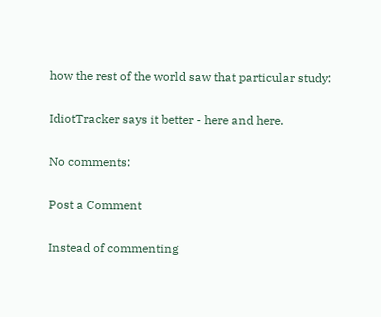how the rest of the world saw that particular study:

IdiotTracker says it better - here and here.

No comments:

Post a Comment

Instead of commenting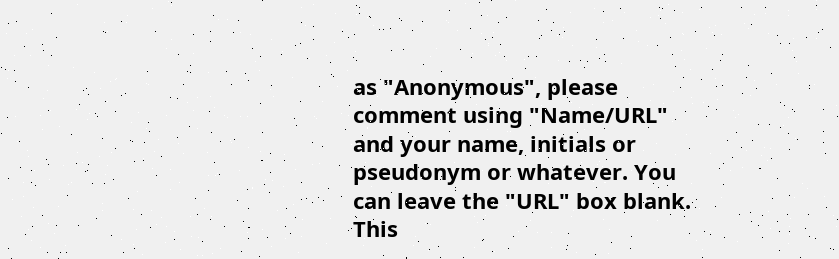as "Anonymous", please comment using "Name/URL" and your name, initials or pseudonym or whatever. You can leave the "URL" box blank. This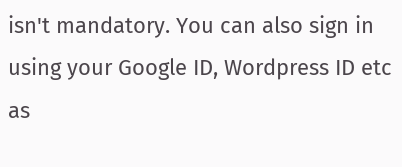isn't mandatory. You can also sign in using your Google ID, Wordpress ID etc as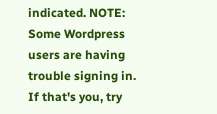indicated. NOTE: Some Wordpress users are having trouble signing in. If that's you, try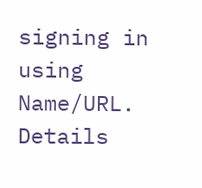signing in using Name/URL. Details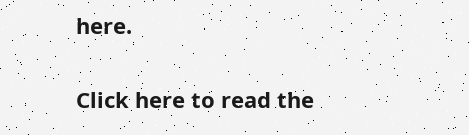here.

Click here to read the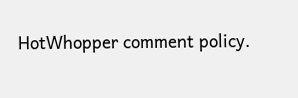HotWhopper comment policy.